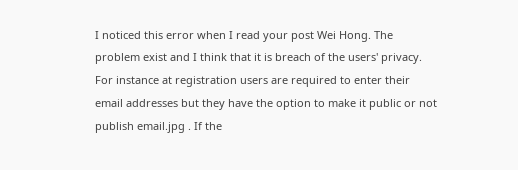I noticed this error when I read your post Wei Hong. The problem exist and I think that it is breach of the users' privacy. For instance at registration users are required to enter their email addresses but they have the option to make it public or not publish email.jpg . If the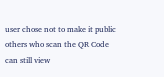user chose not to make it public others who scan the QR Code can still view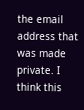the email address that was made private. I think this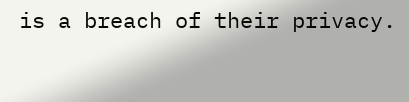is a breach of their privacy.